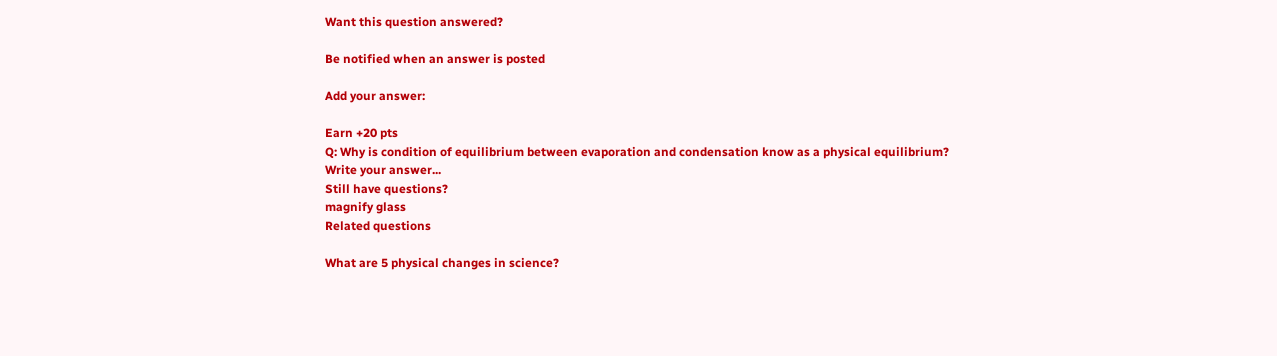Want this question answered?

Be notified when an answer is posted

Add your answer:

Earn +20 pts
Q: Why is condition of equilibrium between evaporation and condensation know as a physical equilibrium?
Write your answer...
Still have questions?
magnify glass
Related questions

What are 5 physical changes in science?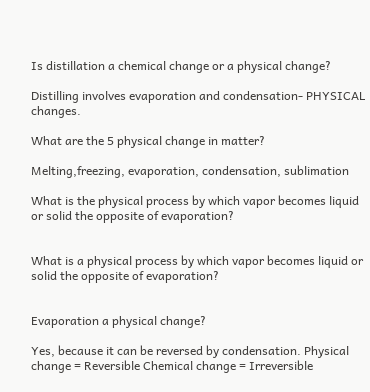Is distillation a chemical change or a physical change?

Distilling involves evaporation and condensation- PHYSICAL changes.

What are the 5 physical change in matter?

Melting,freezing, evaporation, condensation, sublimation

What is the physical process by which vapor becomes liquid or solid the opposite of evaporation?


What is a physical process by which vapor becomes liquid or solid the opposite of evaporation?


Evaporation a physical change?

Yes, because it can be reversed by condensation. Physical change = Reversible Chemical change = Irreversible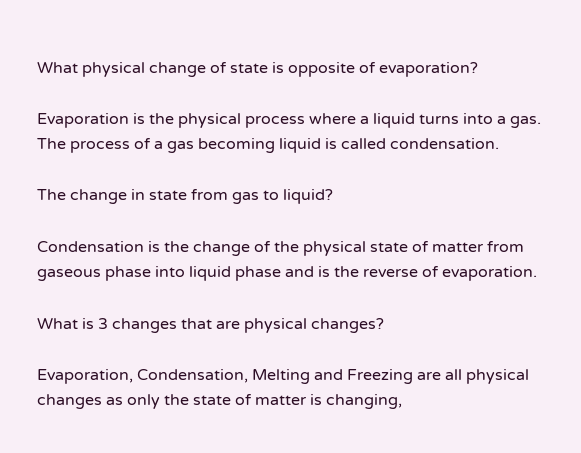What physical change of state is opposite of evaporation?

Evaporation is the physical process where a liquid turns into a gas. The process of a gas becoming liquid is called condensation.

The change in state from gas to liquid?

Condensation is the change of the physical state of matter from gaseous phase into liquid phase and is the reverse of evaporation.

What is 3 changes that are physical changes?

Evaporation, Condensation, Melting and Freezing are all physical changes as only the state of matter is changing,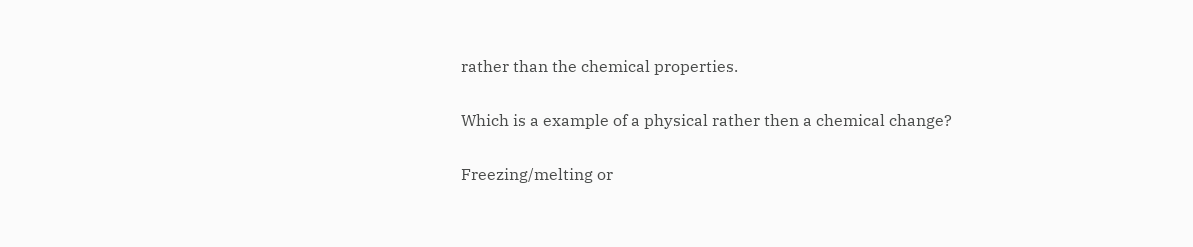rather than the chemical properties.

Which is a example of a physical rather then a chemical change?

Freezing/melting or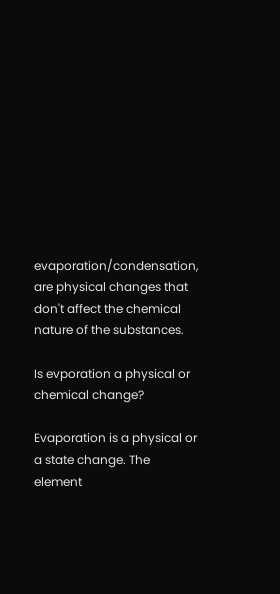evaporation/condensation, are physical changes that don't affect the chemical nature of the substances.

Is evporation a physical or chemical change?

Evaporation is a physical or a state change. The element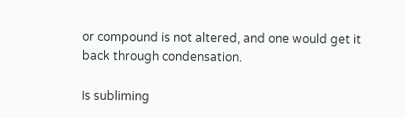or compound is not altered, and one would get it back through condensation.

Is subliming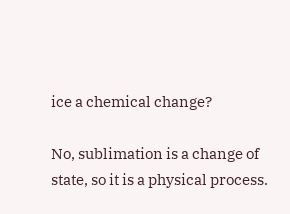ice a chemical change?

No, sublimation is a change of state, so it is a physical process.